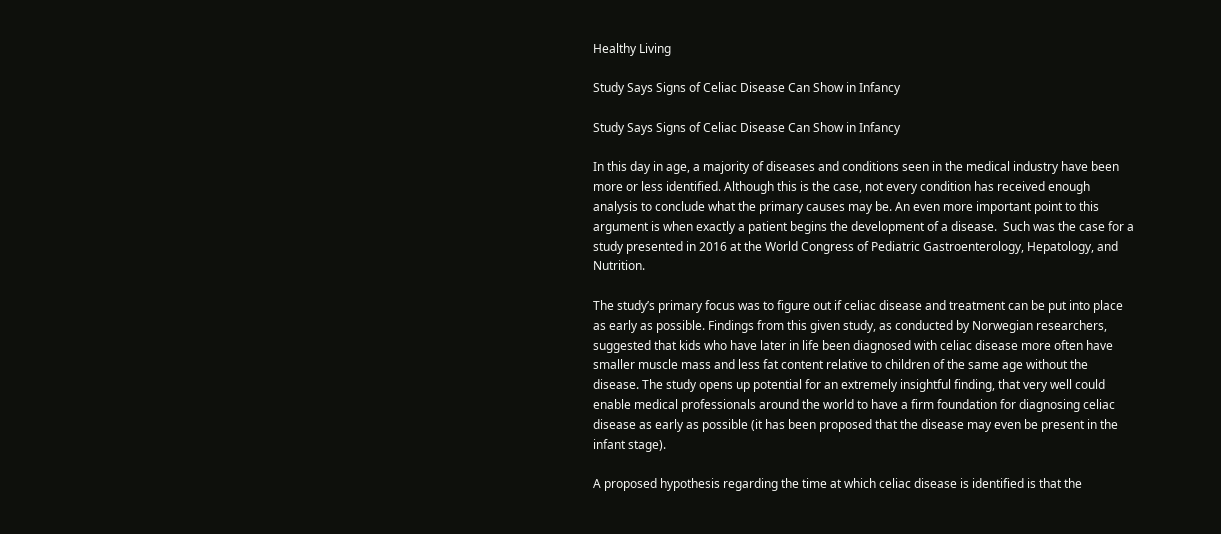Healthy Living

Study Says Signs of Celiac Disease Can Show in Infancy

Study Says Signs of Celiac Disease Can Show in Infancy

In this day in age, a majority of diseases and conditions seen in the medical industry have been more or less identified. Although this is the case, not every condition has received enough analysis to conclude what the primary causes may be. An even more important point to this argument is when exactly a patient begins the development of a disease.  Such was the case for a study presented in 2016 at the World Congress of Pediatric Gastroenterology, Hepatology, and Nutrition.

The study’s primary focus was to figure out if celiac disease and treatment can be put into place as early as possible. Findings from this given study, as conducted by Norwegian researchers, suggested that kids who have later in life been diagnosed with celiac disease more often have smaller muscle mass and less fat content relative to children of the same age without the disease. The study opens up potential for an extremely insightful finding, that very well could enable medical professionals around the world to have a firm foundation for diagnosing celiac disease as early as possible (it has been proposed that the disease may even be present in the infant stage).

A proposed hypothesis regarding the time at which celiac disease is identified is that the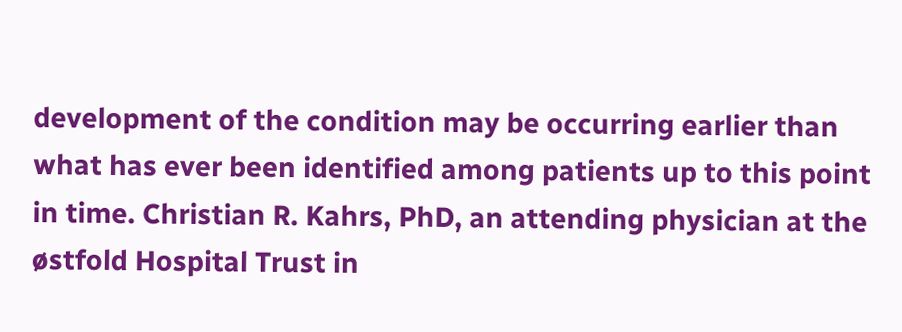development of the condition may be occurring earlier than what has ever been identified among patients up to this point in time. Christian R. Kahrs, PhD, an attending physician at the østfold Hospital Trust in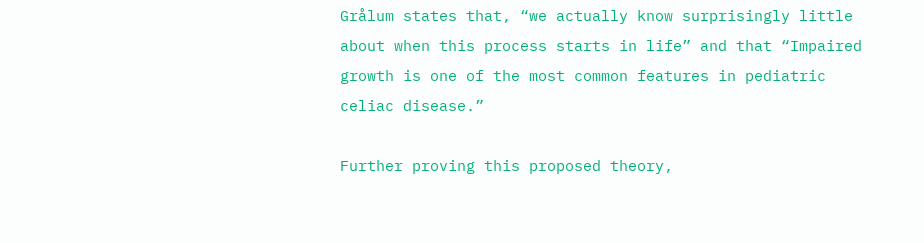Grålum states that, “we actually know surprisingly little about when this process starts in life” and that “Impaired growth is one of the most common features in pediatric celiac disease.”

Further proving this proposed theory,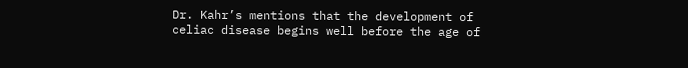Dr. Kahr’s mentions that the development of celiac disease begins well before the age of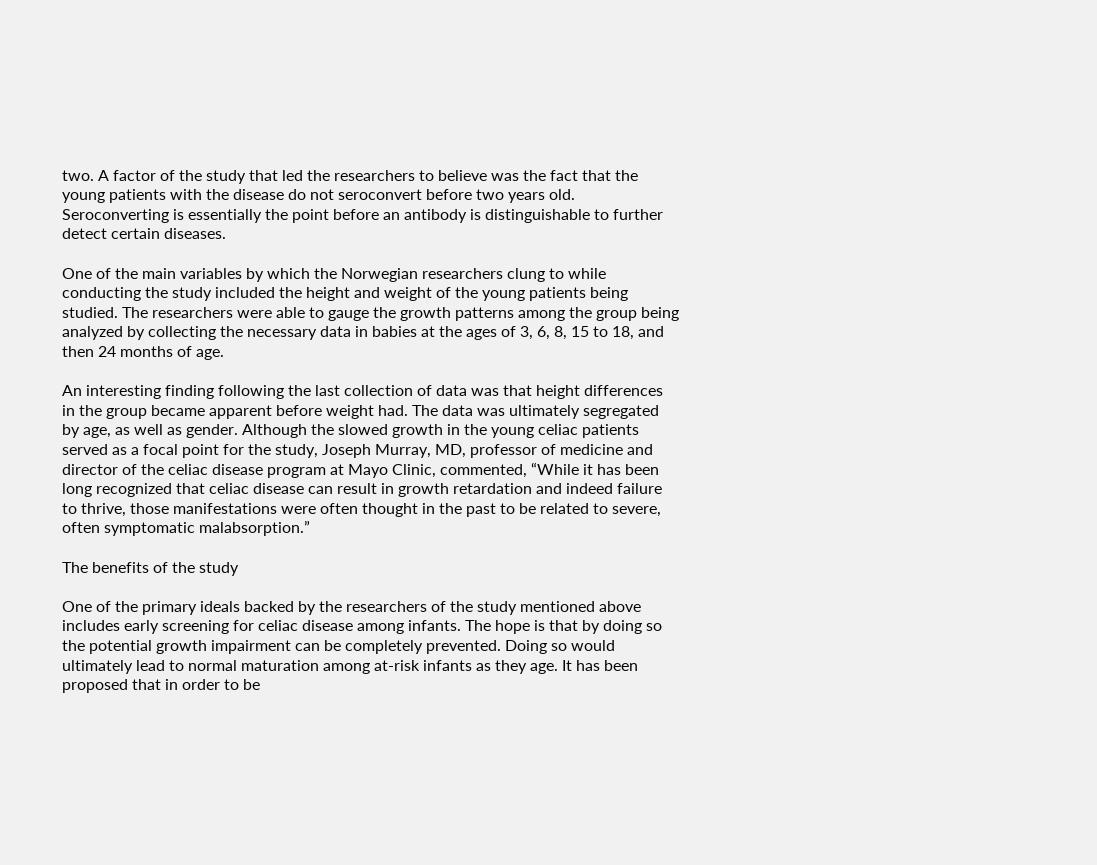two. A factor of the study that led the researchers to believe was the fact that the young patients with the disease do not seroconvert before two years old. Seroconverting is essentially the point before an antibody is distinguishable to further detect certain diseases.

One of the main variables by which the Norwegian researchers clung to while conducting the study included the height and weight of the young patients being studied. The researchers were able to gauge the growth patterns among the group being analyzed by collecting the necessary data in babies at the ages of 3, 6, 8, 15 to 18, and then 24 months of age.

An interesting finding following the last collection of data was that height differences in the group became apparent before weight had. The data was ultimately segregated by age, as well as gender. Although the slowed growth in the young celiac patients served as a focal point for the study, Joseph Murray, MD, professor of medicine and director of the celiac disease program at Mayo Clinic, commented, “While it has been long recognized that celiac disease can result in growth retardation and indeed failure to thrive, those manifestations were often thought in the past to be related to severe, often symptomatic malabsorption.”

The benefits of the study

One of the primary ideals backed by the researchers of the study mentioned above includes early screening for celiac disease among infants. The hope is that by doing so the potential growth impairment can be completely prevented. Doing so would ultimately lead to normal maturation among at-risk infants as they age. It has been proposed that in order to be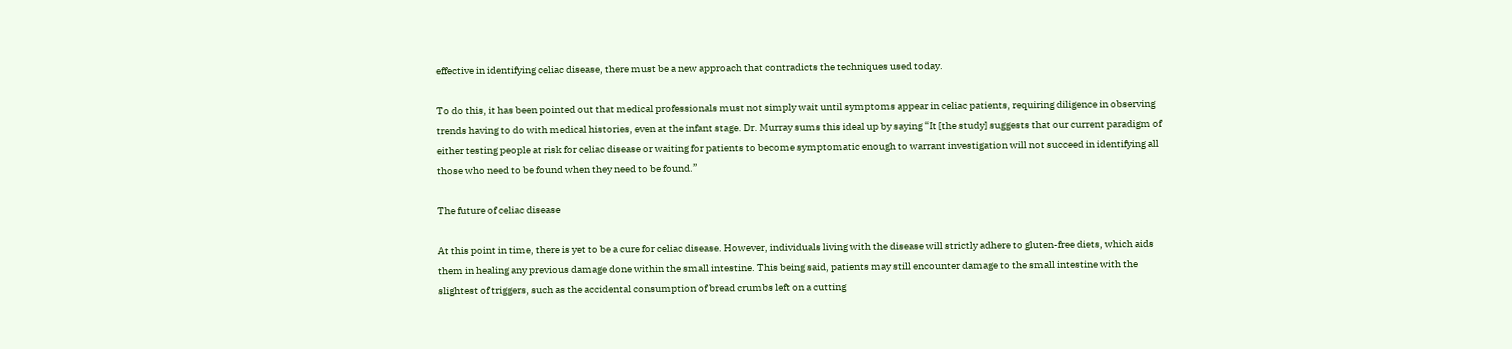effective in identifying celiac disease, there must be a new approach that contradicts the techniques used today.

To do this, it has been pointed out that medical professionals must not simply wait until symptoms appear in celiac patients, requiring diligence in observing trends having to do with medical histories, even at the infant stage. Dr. Murray sums this ideal up by saying “It [the study] suggests that our current paradigm of either testing people at risk for celiac disease or waiting for patients to become symptomatic enough to warrant investigation will not succeed in identifying all those who need to be found when they need to be found.”

The future of celiac disease

At this point in time, there is yet to be a cure for celiac disease. However, individuals living with the disease will strictly adhere to gluten-free diets, which aids them in healing any previous damage done within the small intestine. This being said, patients may still encounter damage to the small intestine with the slightest of triggers, such as the accidental consumption of bread crumbs left on a cutting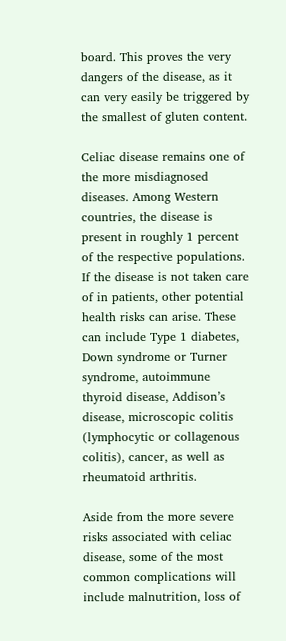board. This proves the very dangers of the disease, as it can very easily be triggered by the smallest of gluten content.

Celiac disease remains one of the more misdiagnosed diseases. Among Western countries, the disease is present in roughly 1 percent of the respective populations. If the disease is not taken care of in patients, other potential health risks can arise. These can include Type 1 diabetes, Down syndrome or Turner syndrome, autoimmune thyroid disease, Addison’s disease, microscopic colitis (lymphocytic or collagenous colitis), cancer, as well as rheumatoid arthritis.

Aside from the more severe risks associated with celiac disease, some of the most common complications will include malnutrition, loss of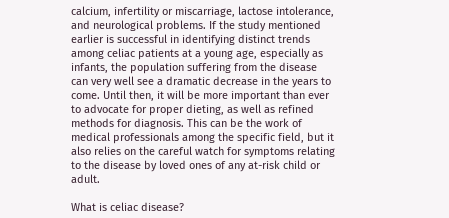calcium, infertility or miscarriage, lactose intolerance, and neurological problems. If the study mentioned earlier is successful in identifying distinct trends among celiac patients at a young age, especially as infants, the population suffering from the disease can very well see a dramatic decrease in the years to come. Until then, it will be more important than ever to advocate for proper dieting, as well as refined methods for diagnosis. This can be the work of medical professionals among the specific field, but it also relies on the careful watch for symptoms relating to the disease by loved ones of any at-risk child or adult.

What is celiac disease?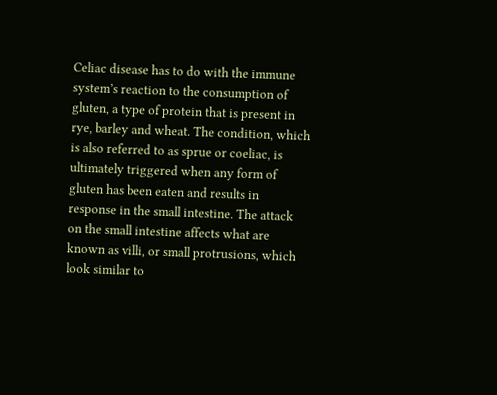Celiac disease has to do with the immune system’s reaction to the consumption of gluten, a type of protein that is present in rye, barley and wheat. The condition, which is also referred to as sprue or coeliac, is ultimately triggered when any form of gluten has been eaten and results in response in the small intestine. The attack on the small intestine affects what are known as villi, or small protrusions, which look similar to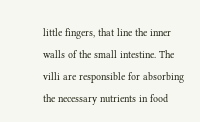little fingers, that line the inner walls of the small intestine. The villi are responsible for absorbing the necessary nutrients in food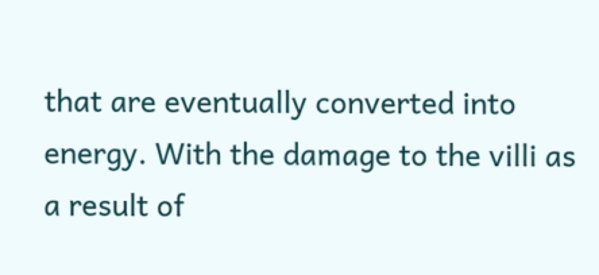that are eventually converted into energy. With the damage to the villi as a result of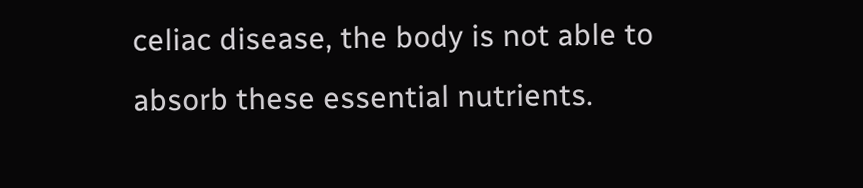celiac disease, the body is not able to absorb these essential nutrients.